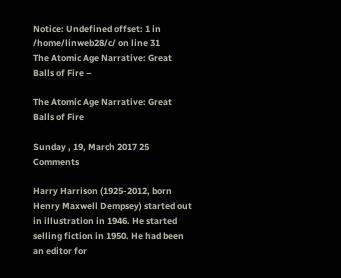Notice: Undefined offset: 1 in /home/linweb28/c/ on line 31
The Atomic Age Narrative: Great Balls of Fire –

The Atomic Age Narrative: Great Balls of Fire

Sunday , 19, March 2017 25 Comments

Harry Harrison (1925-2012, born Henry Maxwell Dempsey) started out in illustration in 1946. He started selling fiction in 1950. He had been an editor for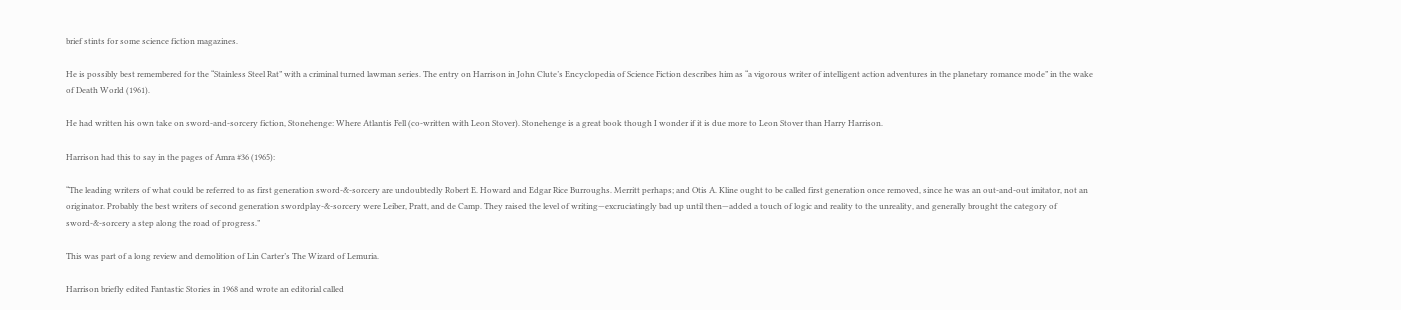brief stints for some science fiction magazines.

He is possibly best remembered for the “Stainless Steel Rat” with a criminal turned lawman series. The entry on Harrison in John Clute’s Encyclopedia of Science Fiction describes him as “a vigorous writer of intelligent action adventures in the planetary romance mode” in the wake of Death World (1961).

He had written his own take on sword-and-sorcery fiction, Stonehenge: Where Atlantis Fell (co-written with Leon Stover). Stonehenge is a great book though I wonder if it is due more to Leon Stover than Harry Harrison.

Harrison had this to say in the pages of Amra #36 (1965):

“The leading writers of what could be referred to as first generation sword-&-sorcery are undoubtedly Robert E. Howard and Edgar Rice Burroughs. Merritt perhaps; and Otis A. Kline ought to be called first generation once removed, since he was an out-and-out imitator, not an originator. Probably the best writers of second generation swordplay-&-sorcery were Leiber, Pratt, and de Camp. They raised the level of writing—excruciatingly bad up until then—added a touch of logic and reality to the unreality, and generally brought the category of sword-&-sorcery a step along the road of progress.”

This was part of a long review and demolition of Lin Carter’s The Wizard of Lemuria.

Harrison briefly edited Fantastic Stories in 1968 and wrote an editorial called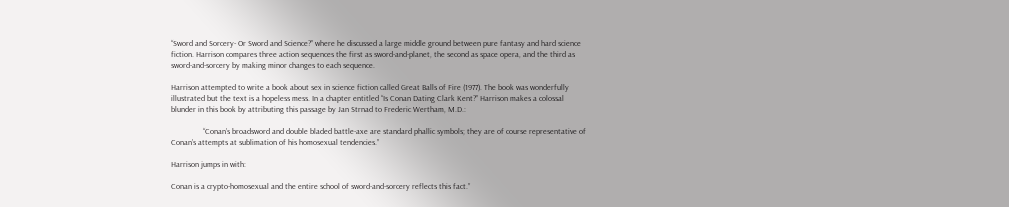“Sword and Sorcery- Or Sword and Science?” where he discussed a large middle ground between pure fantasy and hard science fiction. Harrison compares three action sequences the first as sword-and-planet, the second as space opera, and the third as sword-and-sorcery by making minor changes to each sequence.

Harrison attempted to write a book about sex in science fiction called Great Balls of Fire (1977). The book was wonderfully illustrated but the text is a hopeless mess. In a chapter entitled “Is Conan Dating Clark Kent?” Harrison makes a colossal blunder in this book by attributing this passage by Jan Strnad to Frederic Wertham, M.D.:

                “Conan’s broadsword and double bladed battle-axe are standard phallic symbols; they are of course representative of Conan’s attempts at sublimation of his homosexual tendencies.”

Harrison jumps in with:

Conan is a crypto-homosexual and the entire school of sword-and-sorcery reflects this fact.”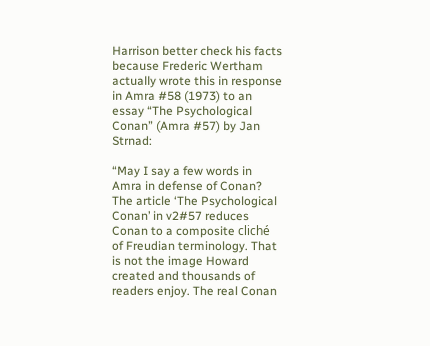Harrison better check his facts because Frederic Wertham actually wrote this in response in Amra #58 (1973) to an essay “The Psychological Conan” (Amra #57) by Jan Strnad:

“May I say a few words in Amra in defense of Conan? The article ‘The Psychological Conan’ in v2#57 reduces Conan to a composite cliché of Freudian terminology. That is not the image Howard created and thousands of readers enjoy. The real Conan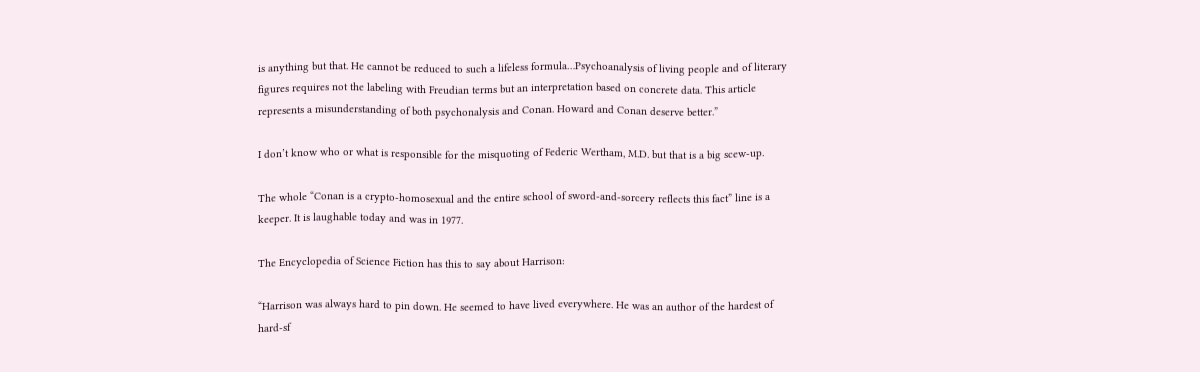is anything but that. He cannot be reduced to such a lifeless formula…Psychoanalysis of living people and of literary figures requires not the labeling with Freudian terms but an interpretation based on concrete data. This article represents a misunderstanding of both psychonalysis and Conan. Howard and Conan deserve better.”

I don’t know who or what is responsible for the misquoting of Federic Wertham, M.D. but that is a big scew-up.

The whole “Conan is a crypto-homosexual and the entire school of sword-and-sorcery reflects this fact” line is a keeper. It is laughable today and was in 1977.

The Encyclopedia of Science Fiction has this to say about Harrison:

“Harrison was always hard to pin down. He seemed to have lived everywhere. He was an author of the hardest of hard-sf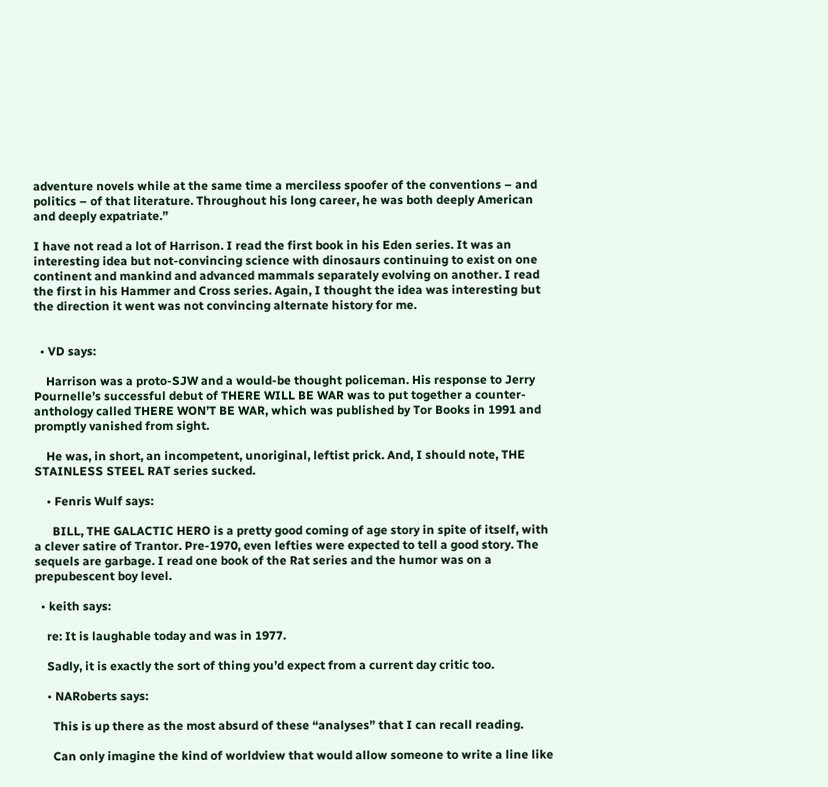adventure novels while at the same time a merciless spoofer of the conventions – and politics – of that literature. Throughout his long career, he was both deeply American and deeply expatriate.”

I have not read a lot of Harrison. I read the first book in his Eden series. It was an interesting idea but not-convincing science with dinosaurs continuing to exist on one continent and mankind and advanced mammals separately evolving on another. I read the first in his Hammer and Cross series. Again, I thought the idea was interesting but the direction it went was not convincing alternate history for me.


  • VD says:

    Harrison was a proto-SJW and a would-be thought policeman. His response to Jerry Pournelle’s successful debut of THERE WILL BE WAR was to put together a counter-anthology called THERE WON’T BE WAR, which was published by Tor Books in 1991 and promptly vanished from sight.

    He was, in short, an incompetent, unoriginal, leftist prick. And, I should note, THE STAINLESS STEEL RAT series sucked.

    • Fenris Wulf says:

      BILL, THE GALACTIC HERO is a pretty good coming of age story in spite of itself, with a clever satire of Trantor. Pre-1970, even lefties were expected to tell a good story. The sequels are garbage. I read one book of the Rat series and the humor was on a prepubescent boy level.

  • keith says:

    re: It is laughable today and was in 1977.

    Sadly, it is exactly the sort of thing you’d expect from a current day critic too.

    • NARoberts says:

      This is up there as the most absurd of these “analyses” that I can recall reading.

      Can only imagine the kind of worldview that would allow someone to write a line like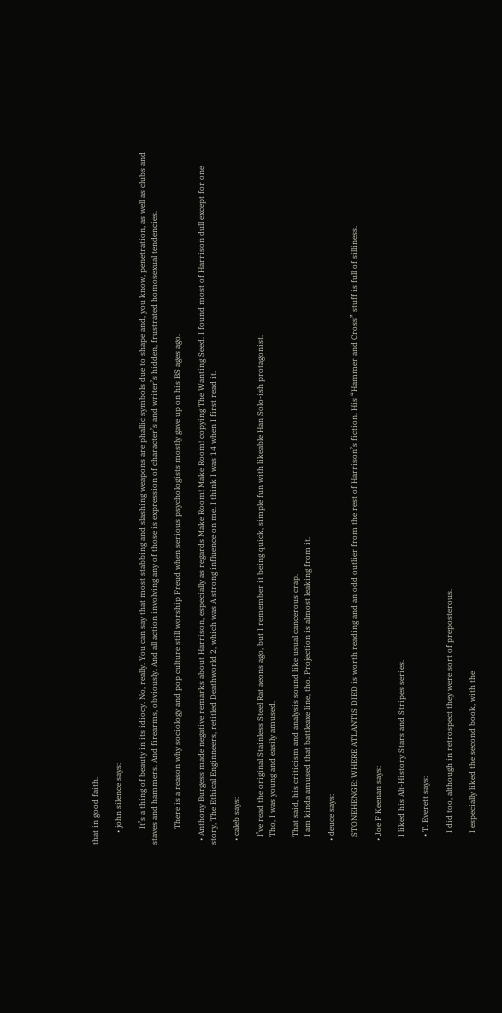that in good faith.

      • john silence says:

        It’s a thing of beauty in its idiocy. No, really. You can say that most stabbing and slashing weapons are phallic symbols due to shape and, you know, penetration, as well as clubs and staves and hammers. And firearms, obviously. And all action involving any of those is expression of character’s and writer’s hidden, frustrated homosexual tendencies.

        There is a reason why sociology and pop culture still worship Freud when serious psychologists mostly gave up on his BS ages ago.

  • Anthony Burgess made negative remarks about Harrison, especially as regards Make Room! Make Room! copying The Wanting Seed. I found most of Harrison dull except for one story, The Ethical Enginneers, retitled Deathworld 2, which was A strong influence on me. I think I was 14 when I first read it.

  • caleb says:

    I’ve read the original Stainless Steel Rat aeons ago, but I remember it being quick, simple fun with likeable Han Solo-ish protagonist.
    Tho, I was young and easily amused.

    That said, his criticism and analysis sound like usual cancerous crap.
    I am kinda amused that battleaxe line, tho. Projection is almost leaking from it.

  • deuce says:

    STONEHENGE: WHERE ATLANTIS DIED is worth reading and an odd outlier from the rest of Harrison’s fiction. His “Hammer and Cross” stuff is full of silliness.

  • Joe F Keenan says:

    I liked his Alt-History Stars and Stripes series.

    • T. Everett says:

      I did too, although in retrospect they were sort of preposterous.

      I especially liked the second book, with the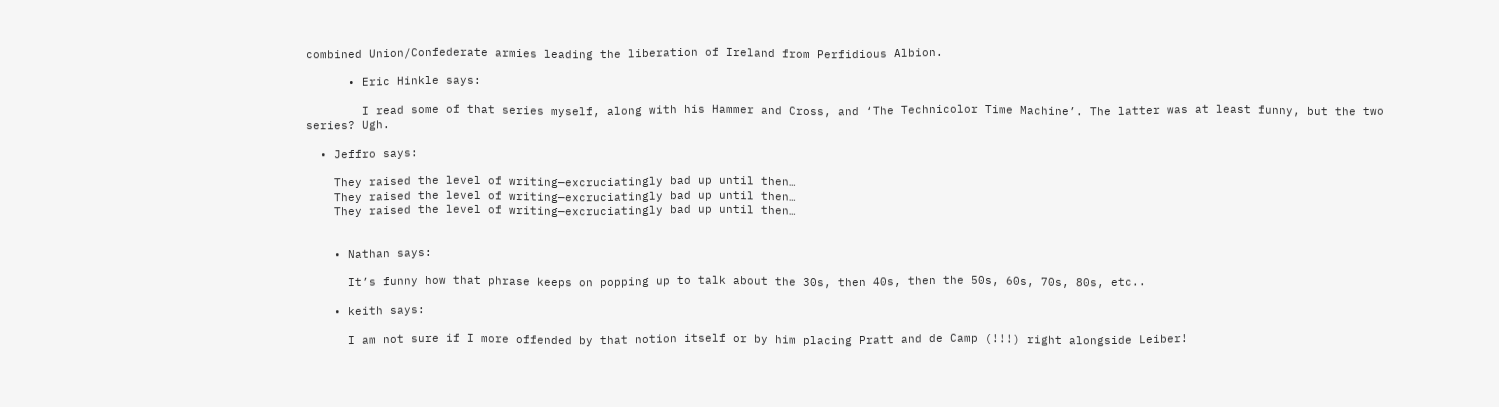combined Union/Confederate armies leading the liberation of Ireland from Perfidious Albion.

      • Eric Hinkle says:

        I read some of that series myself, along with his Hammer and Cross, and ‘The Technicolor Time Machine’. The latter was at least funny, but the two series? Ugh.

  • Jeffro says:

    They raised the level of writing—excruciatingly bad up until then…
    They raised the level of writing—excruciatingly bad up until then…
    They raised the level of writing—excruciatingly bad up until then…


    • Nathan says:

      It’s funny how that phrase keeps on popping up to talk about the 30s, then 40s, then the 50s, 60s, 70s, 80s, etc..

    • keith says:

      I am not sure if I more offended by that notion itself or by him placing Pratt and de Camp (!!!) right alongside Leiber!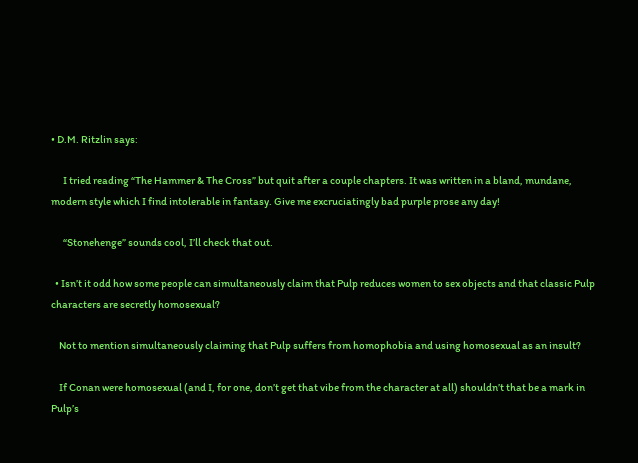• D.M. Ritzlin says:

      I tried reading “The Hammer & The Cross” but quit after a couple chapters. It was written in a bland, mundane, modern style which I find intolerable in fantasy. Give me excruciatingly bad purple prose any day!

      “Stonehenge” sounds cool, I’ll check that out.

  • Isn’t it odd how some people can simultaneously claim that Pulp reduces women to sex objects and that classic Pulp characters are secretly homosexual?

    Not to mention simultaneously claiming that Pulp suffers from homophobia and using homosexual as an insult?

    If Conan were homosexual (and I, for one, don’t get that vibe from the character at all) shouldn’t that be a mark in Pulp’s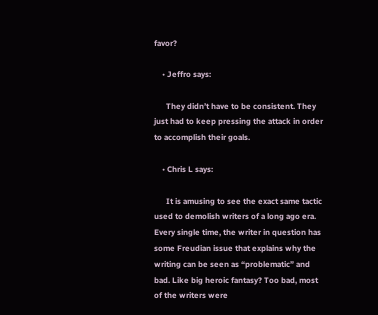favor?

    • Jeffro says:

      They didn’t have to be consistent. They just had to keep pressing the attack in order to accomplish their goals.

    • Chris L says:

      It is amusing to see the exact same tactic used to demolish writers of a long ago era. Every single time, the writer in question has some Freudian issue that explains why the writing can be seen as “problematic” and bad. Like big heroic fantasy? Too bad, most of the writers were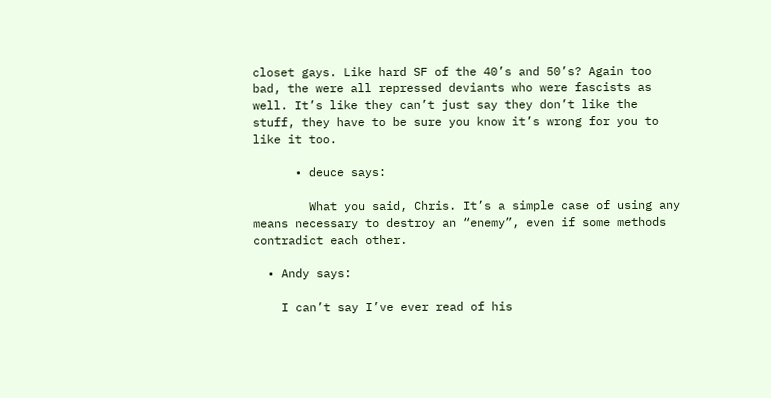closet gays. Like hard SF of the 40’s and 50’s? Again too bad, the were all repressed deviants who were fascists as well. It’s like they can’t just say they don’t like the stuff, they have to be sure you know it’s wrong for you to like it too.

      • deuce says:

        What you said, Chris. It’s a simple case of using any means necessary to destroy an “enemy”, even if some methods contradict each other.

  • Andy says:

    I can’t say I’ve ever read of his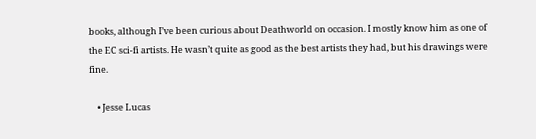books, although I’ve been curious about Deathworld on occasion. I mostly know him as one of the EC sci-fi artists. He wasn’t quite as good as the best artists they had, but his drawings were fine.

    • Jesse Lucas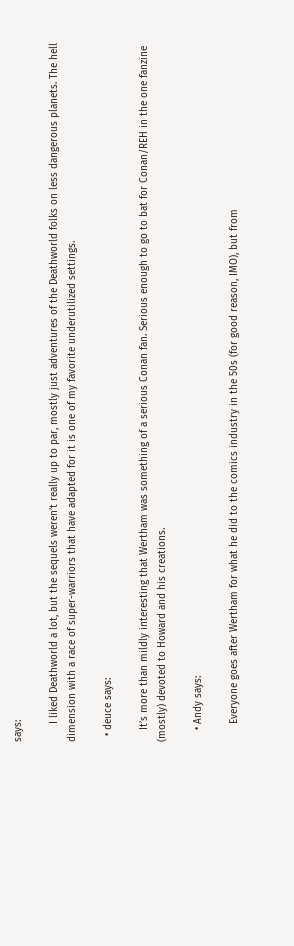says:

      I liked Deathworld a lot, but the sequels weren’t really up to par, mostly just adventures of the Deathworld folks on less dangerous planets. The hell dimension with a race of super-warriors that have adapted for it is one of my favorite underutilized settings.

  • deuce says:

    It’s more than mildly interesting that Wertham was something of a serious Conan fan. Serious enough to go to bat for Conan/REH in the one fanzine (mostly) devoted to Howard and his creations.

    • Andy says:

      Everyone goes after Wertham for what he did to the comics industry in the 50s (for good reason, IMO), but from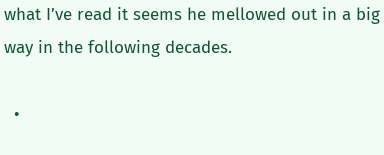what I’ve read it seems he mellowed out in a big way in the following decades.

  •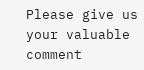Please give us your valuable comment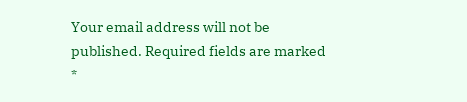Your email address will not be published. Required fields are marked *